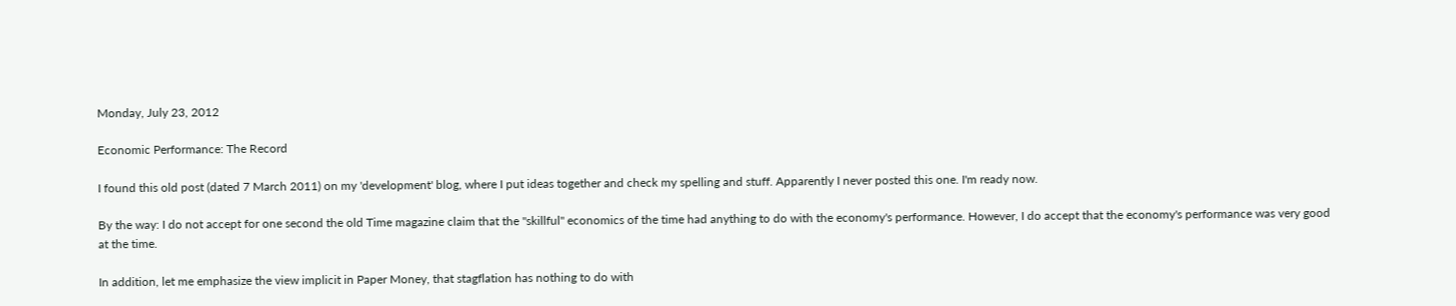Monday, July 23, 2012

Economic Performance: The Record

I found this old post (dated 7 March 2011) on my 'development' blog, where I put ideas together and check my spelling and stuff. Apparently I never posted this one. I'm ready now.

By the way: I do not accept for one second the old Time magazine claim that the "skillful" economics of the time had anything to do with the economy's performance. However, I do accept that the economy's performance was very good at the time.

In addition, let me emphasize the view implicit in Paper Money, that stagflation has nothing to do with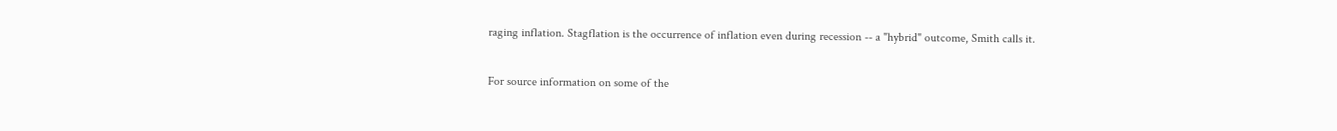raging inflation. Stagflation is the occurrence of inflation even during recession -- a "hybrid" outcome, Smith calls it.

For source information on some of the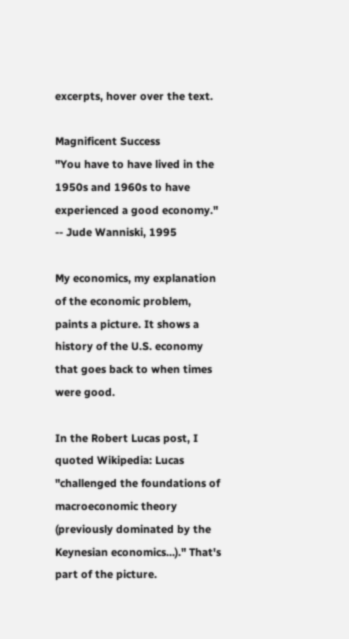excerpts, hover over the text.

Magnificent Success
"You have to have lived in the 1950s and 1960s to have
experienced a good economy." -- Jude Wanniski, 1995

My economics, my explanation of the economic problem, paints a picture. It shows a history of the U.S. economy that goes back to when times were good.

In the Robert Lucas post, I quoted Wikipedia: Lucas "challenged the foundations of macroeconomic theory (previously dominated by the Keynesian economics...)." That's part of the picture.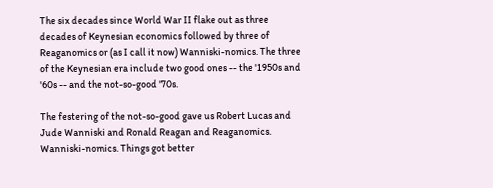The six decades since World War II flake out as three decades of Keynesian economics followed by three of Reaganomics or (as I call it now) Wanniski-nomics. The three of the Keynesian era include two good ones -- the '1950s and '60s -- and the not-so-good '70s.

The festering of the not-so-good gave us Robert Lucas and Jude Wanniski and Ronald Reagan and Reaganomics. Wanniski-nomics. Things got better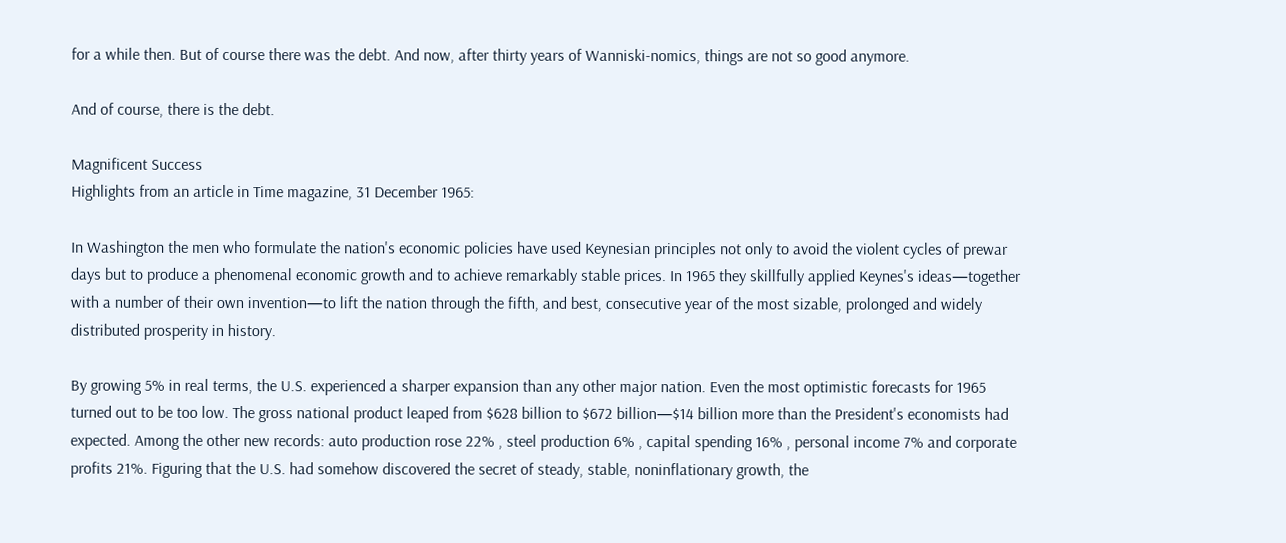for a while then. But of course there was the debt. And now, after thirty years of Wanniski-nomics, things are not so good anymore.

And of course, there is the debt.

Magnificent Success
Highlights from an article in Time magazine, 31 December 1965:

In Washington the men who formulate the nation's economic policies have used Keynesian principles not only to avoid the violent cycles of prewar days but to produce a phenomenal economic growth and to achieve remarkably stable prices. In 1965 they skillfully applied Keynes's ideas—together with a number of their own invention—to lift the nation through the fifth, and best, consecutive year of the most sizable, prolonged and widely distributed prosperity in history.

By growing 5% in real terms, the U.S. experienced a sharper expansion than any other major nation. Even the most optimistic forecasts for 1965 turned out to be too low. The gross national product leaped from $628 billion to $672 billion—$14 billion more than the President's economists had expected. Among the other new records: auto production rose 22% , steel production 6% , capital spending 16% , personal income 7% and corporate profits 21%. Figuring that the U.S. had somehow discovered the secret of steady, stable, noninflationary growth, the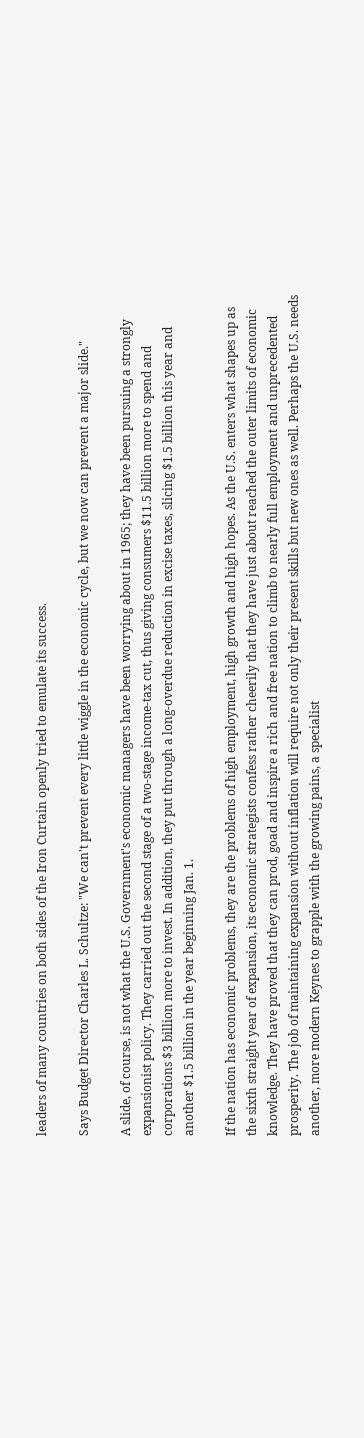leaders of many countries on both sides of the Iron Curtain openly tried to emulate its success.

Says Budget Director Charles L. Schultze: "We can't prevent every little wiggle in the economic cycle, but we now can prevent a major slide."

A slide, of course, is not what the U.S. Government's economic managers have been worrying about in 1965; they have been pursuing a strongly expansionist policy. They carried out the second stage of a two-stage income-tax cut, thus giving consumers $11.5 billion more to spend and corporations $3 billion more to invest. In addition, they put through a long-overdue reduction in excise taxes, slicing $1.5 billion this year and another $1.5 billion in the year beginning Jan. 1.

If the nation has economic problems, they are the problems of high employment, high growth and high hopes. As the U.S. enters what shapes up as the sixth straight year of expansion, its economic strategists confess rather cheerily that they have just about reached the outer limits of economic knowledge. They have proved that they can prod, goad and inspire a rich and free nation to climb to nearly full employment and unprecedented prosperity. The job of maintaining expansion without inflation will require not only their present skills but new ones as well. Perhaps the U.S. needs another, more modern Keynes to grapple with the growing pains, a specialist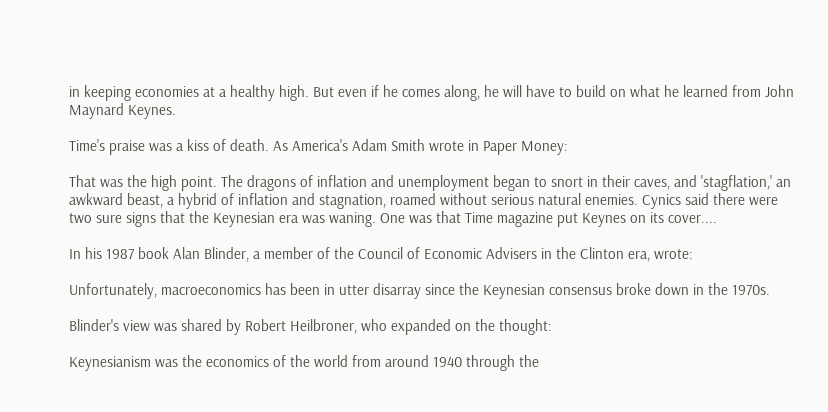in keeping economies at a healthy high. But even if he comes along, he will have to build on what he learned from John Maynard Keynes.

Time's praise was a kiss of death. As America's Adam Smith wrote in Paper Money:

That was the high point. The dragons of inflation and unemployment began to snort in their caves, and 'stagflation,' an awkward beast, a hybrid of inflation and stagnation, roamed without serious natural enemies. Cynics said there were two sure signs that the Keynesian era was waning. One was that Time magazine put Keynes on its cover....

In his 1987 book Alan Blinder, a member of the Council of Economic Advisers in the Clinton era, wrote:

Unfortunately, macroeconomics has been in utter disarray since the Keynesian consensus broke down in the 1970s.

Blinder's view was shared by Robert Heilbroner, who expanded on the thought:

Keynesianism was the economics of the world from around 1940 through the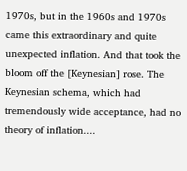1970s, but in the 1960s and 1970s came this extraordinary and quite unexpected inflation. And that took the bloom off the [Keynesian] rose. The Keynesian schema, which had tremendously wide acceptance, had no theory of inflation....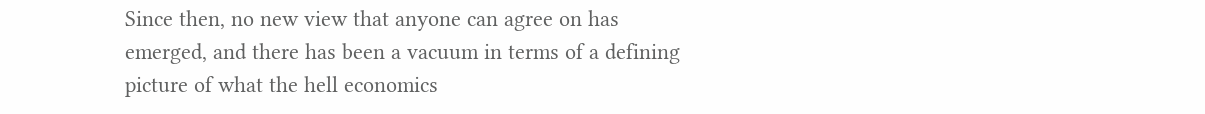Since then, no new view that anyone can agree on has emerged, and there has been a vacuum in terms of a defining picture of what the hell economics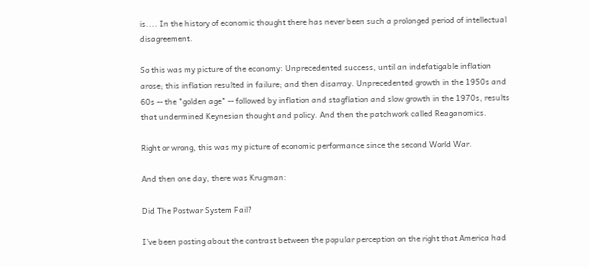is.... In the history of economic thought there has never been such a prolonged period of intellectual disagreement.

So this was my picture of the economy: Unprecedented success, until an indefatigable inflation arose; this inflation resulted in failure; and then disarray. Unprecedented growth in the 1950s and 60s -- the "golden age" -- followed by inflation and stagflation and slow growth in the 1970s, results that undermined Keynesian thought and policy. And then the patchwork called Reaganomics.

Right or wrong, this was my picture of economic performance since the second World War.

And then one day, there was Krugman:

Did The Postwar System Fail?

I’ve been posting about the contrast between the popular perception on the right that America had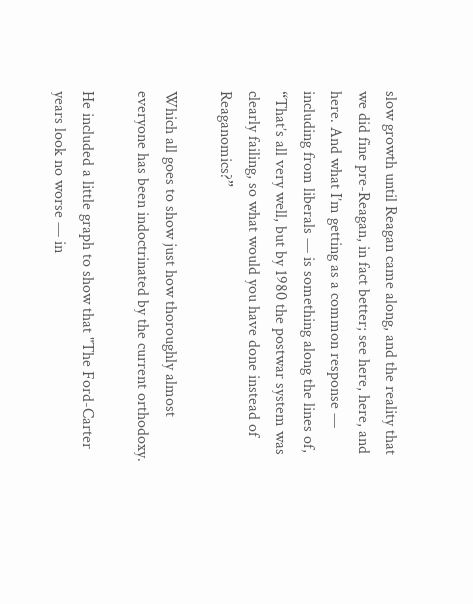slow growth until Reagan came along, and the reality that we did fine pre-Reagan, in fact better; see here, here, and here. And what I’m getting as a common response — including from liberals — is something along the lines of, “That’s all very well, but by 1980 the postwar system was clearly failing, so what would you have done instead of Reaganomics?”

Which all goes to show just how thoroughly almost everyone has been indoctrinated by the current orthodoxy.

He included a little graph to show that "The Ford-Carter years look no worse — in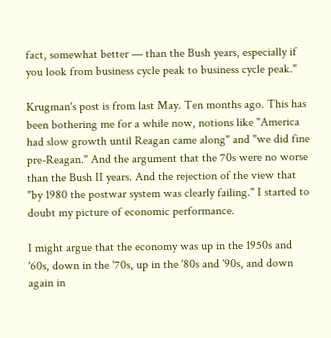fact, somewhat better — than the Bush years, especially if you look from business cycle peak to business cycle peak."

Krugman's post is from last May. Ten months ago. This has been bothering me for a while now, notions like "America had slow growth until Reagan came along" and "we did fine pre-Reagan." And the argument that the 70s were no worse than the Bush II years. And the rejection of the view that "by 1980 the postwar system was clearly failing." I started to doubt my picture of economic performance.

I might argue that the economy was up in the 1950s and '60s, down in the '70s, up in the '80s and '90s, and down again in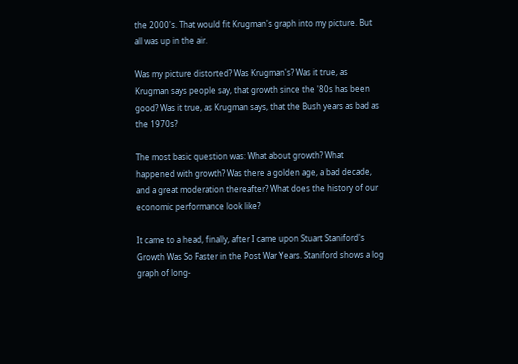the 2000's. That would fit Krugman's graph into my picture. But all was up in the air.

Was my picture distorted? Was Krugman's? Was it true, as Krugman says people say, that growth since the '80s has been good? Was it true, as Krugman says, that the Bush years as bad as the 1970s?

The most basic question was: What about growth? What happened with growth? Was there a golden age, a bad decade, and a great moderation thereafter? What does the history of our economic performance look like?

It came to a head, finally, after I came upon Stuart Staniford's Growth Was So Faster in the Post War Years. Staniford shows a log graph of long-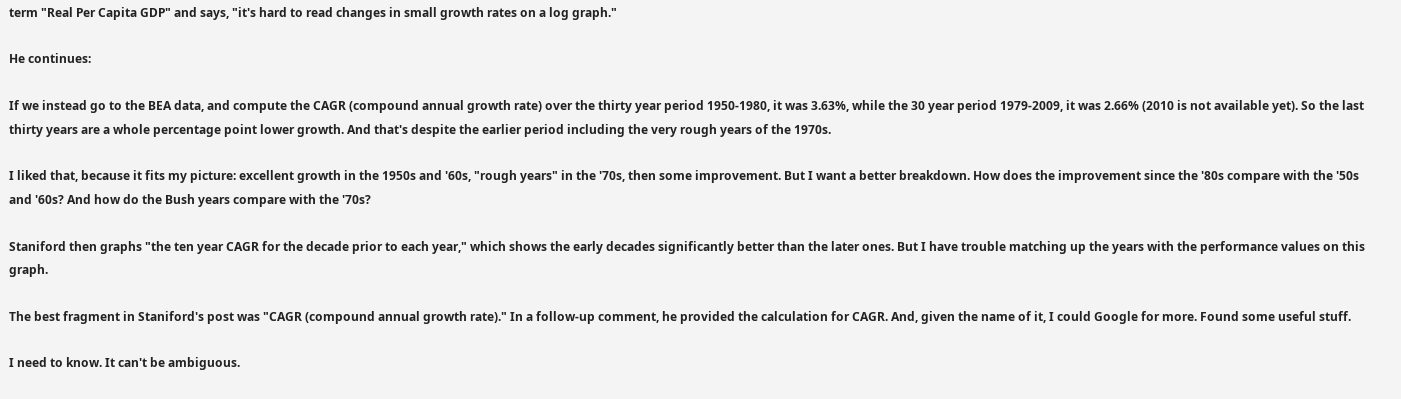term "Real Per Capita GDP" and says, "it's hard to read changes in small growth rates on a log graph."

He continues:

If we instead go to the BEA data, and compute the CAGR (compound annual growth rate) over the thirty year period 1950-1980, it was 3.63%, while the 30 year period 1979-2009, it was 2.66% (2010 is not available yet). So the last thirty years are a whole percentage point lower growth. And that's despite the earlier period including the very rough years of the 1970s.

I liked that, because it fits my picture: excellent growth in the 1950s and '60s, "rough years" in the '70s, then some improvement. But I want a better breakdown. How does the improvement since the '80s compare with the '50s and '60s? And how do the Bush years compare with the '70s?

Staniford then graphs "the ten year CAGR for the decade prior to each year," which shows the early decades significantly better than the later ones. But I have trouble matching up the years with the performance values on this graph.

The best fragment in Staniford's post was "CAGR (compound annual growth rate)." In a follow-up comment, he provided the calculation for CAGR. And, given the name of it, I could Google for more. Found some useful stuff.

I need to know. It can't be ambiguous.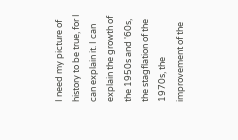I need my picture of history to be true, for I can explain it. I can explain the growth of the 1950s and '60s, the stagflation of the 1970s, the improvement of the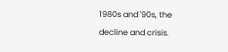1980s and '90s, the decline and crisis.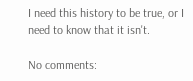I need this history to be true, or I need to know that it isn't.

No comments: